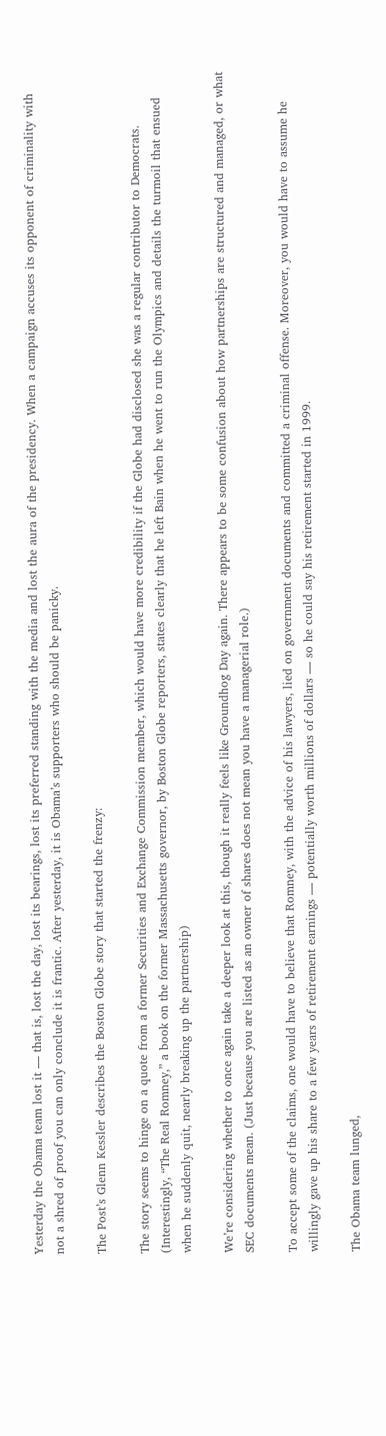Yesterday the Obama team lost it — that is, lost the day, lost its bearings, lost its preferred standing with the media and lost the aura of the presidency. When a campaign accuses its opponent of criminality with not a shred of proof you can only conclude it is frantic. After yesterday, it is Obama’s supporters who should be panicky.

The Post’s Glenn Kessler describes the Boston Globe story that started the frenzy:

The story seems to hinge on a quote from a former Securities and Exchange Commission member, which would have more credibility if the Globe had disclosed she was a regular contributor to Democrats. (Interestingly, “The Real Romney,” a book on the former Massachusetts governor, by Boston Globe reporters, states clearly that he left Bain when he went to run the Olympics and details the turmoil that ensued when he suddenly quit, nearly breaking up the partnership)

We’re considering whether to once again take a deeper look at this, though it really feels like Groundhog Day again. There appears to be some confusion about how partnerships are structured and managed, or what SEC documents mean. (Just because you are listed as an owner of shares does not mean you have a managerial role.)

To accept some of the claims, one would have to believe that Romney, with the advice of his lawyers, lied on government documents and committed a criminal offense. Moreover, you would have to assume he willingly gave up his share to a few years of retirement earnings — potentially worth millions of dollars — so he could say his retirement started in 1999.

The Obama team lunged,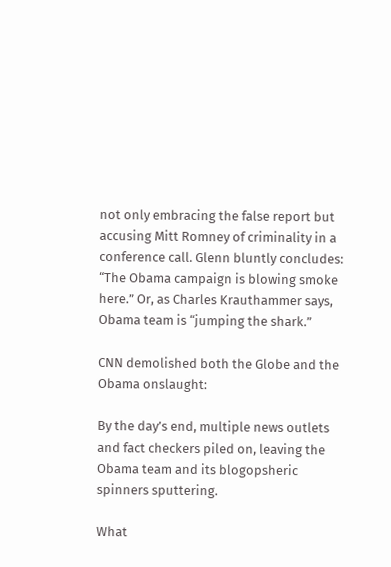not only embracing the false report but accusing Mitt Romney of criminality in a conference call. Glenn bluntly concludes: “The Obama campaign is blowing smoke here.” Or, as Charles Krauthammer says, Obama team is “jumping the shark.”

CNN demolished both the Globe and the Obama onslaught:

By the day’s end, multiple news outlets and fact checkers piled on, leaving the Obama team and its blogopsheric spinners sputtering.

What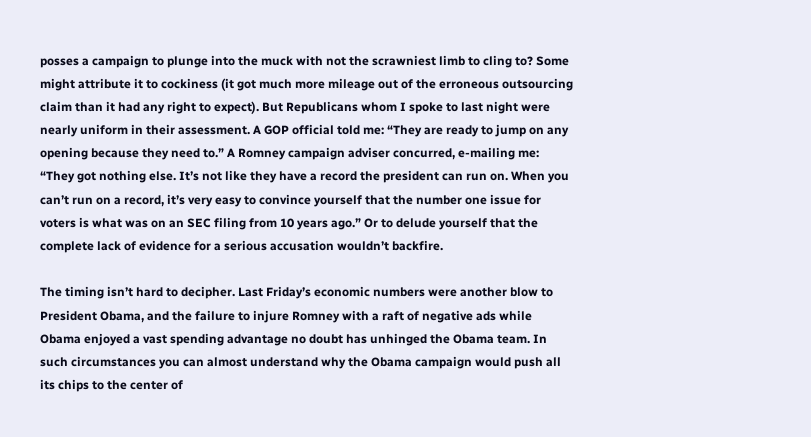posses a campaign to plunge into the muck with not the scrawniest limb to cling to? Some might attribute it to cockiness (it got much more mileage out of the erroneous outsourcing claim than it had any right to expect). But Republicans whom I spoke to last night were nearly uniform in their assessment. A GOP official told me: “They are ready to jump on any opening because they need to.” A Romney campaign adviser concurred, e-mailing me: “They got nothing else. It’s not like they have a record the president can run on. When you can’t run on a record, it’s very easy to convince yourself that the number one issue for voters is what was on an SEC filing from 10 years ago.” Or to delude yourself that the complete lack of evidence for a serious accusation wouldn’t backfire.

The timing isn’t hard to decipher. Last Friday’s economic numbers were another blow to President Obama, and the failure to injure Romney with a raft of negative ads while Obama enjoyed a vast spending advantage no doubt has unhinged the Obama team. In such circumstances you can almost understand why the Obama campaign would push all its chips to the center of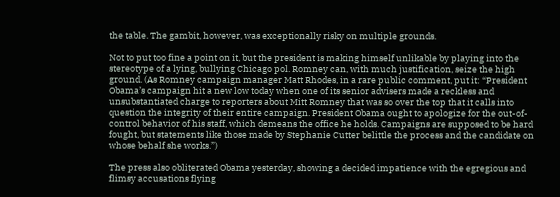the table. The gambit, however, was exceptionally risky on multiple grounds.

Not to put too fine a point on it, but the president is making himself unlikable by playing into the stereotype of a lying, bullying Chicago pol. Romney can, with much justification, seize the high ground. (As Romney campaign manager Matt Rhodes, in a rare public comment, put it: “President Obama’s campaign hit a new low today when one of its senior advisers made a reckless and unsubstantiated charge to reporters about Mitt Romney that was so over the top that it calls into question the integrity of their entire campaign. President Obama ought to apologize for the out-of-control behavior of his staff, which demeans the office he holds. Campaigns are supposed to be hard fought, but statements like those made by Stephanie Cutter belittle the process and the candidate on whose behalf she works.”)

The press also obliterated Obama yesterday, showing a decided impatience with the egregious and flimsy accusations flying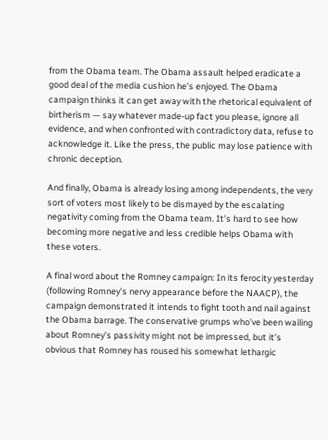from the Obama team. The Obama assault helped eradicate a good deal of the media cushion he’s enjoyed. The Obama campaign thinks it can get away with the rhetorical equivalent of birtherism — say whatever made-up fact you please, ignore all evidence, and when confronted with contradictory data, refuse to acknowledge it. Like the press, the public may lose patience with chronic deception.

And finally, Obama is already losing among independents, the very sort of voters most likely to be dismayed by the escalating negativity coming from the Obama team. It’s hard to see how becoming more negative and less credible helps Obama with these voters.

A final word about the Romney campaign: In its ferocity yesterday (following Romney’s nervy appearance before the NAACP), the campaign demonstrated it intends to fight tooth and nail against the Obama barrage. The conservative grumps who’ve been wailing about Romney’s passivity might not be impressed, but it’s obvious that Romney has roused his somewhat lethargic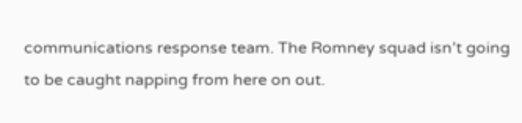communications response team. The Romney squad isn’t going to be caught napping from here on out.